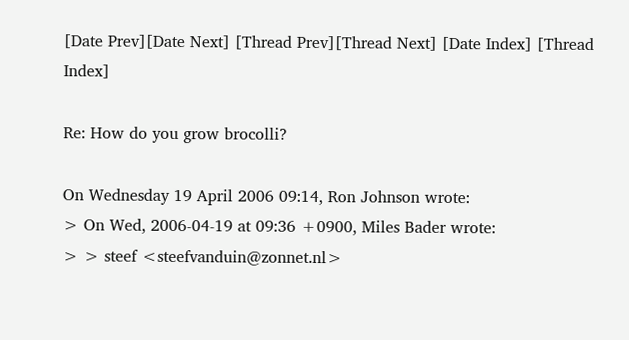[Date Prev][Date Next] [Thread Prev][Thread Next] [Date Index] [Thread Index]

Re: How do you grow brocolli?

On Wednesday 19 April 2006 09:14, Ron Johnson wrote:
> On Wed, 2006-04-19 at 09:36 +0900, Miles Bader wrote:
> > steef <steefvanduin@zonnet.nl>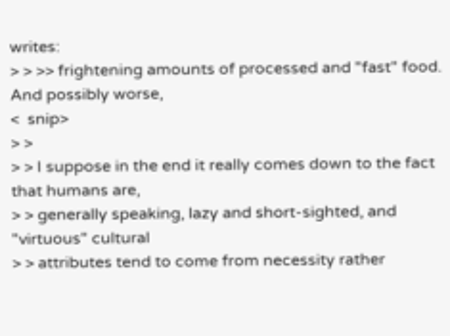writes:
> > >> frightening amounts of processed and "fast" food. And possibly worse,
<  snip>
> >
> > I suppose in the end it really comes down to the fact that humans are,
> > generally speaking, lazy and short-sighted, and "virtuous" cultural
> > attributes tend to come from necessity rather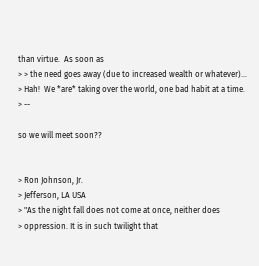than virtue.  As soon as
> > the need goes away (due to increased wealth or whatever)...
> Hah!  We *are* taking over the world, one bad habit at a time.
> --

so we will meet soon??


> Ron Johnson, Jr.
> Jefferson, LA USA
> "As the night fall does not come at once, neither does
> oppression. It is in such twilight that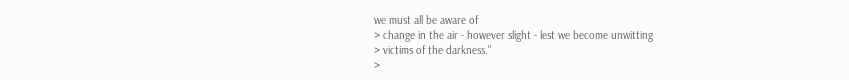we must all be aware of
> change in the air - however slight - lest we become unwitting
> victims of the darkness."
>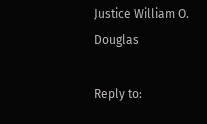Justice William O. Douglas

Reply to: